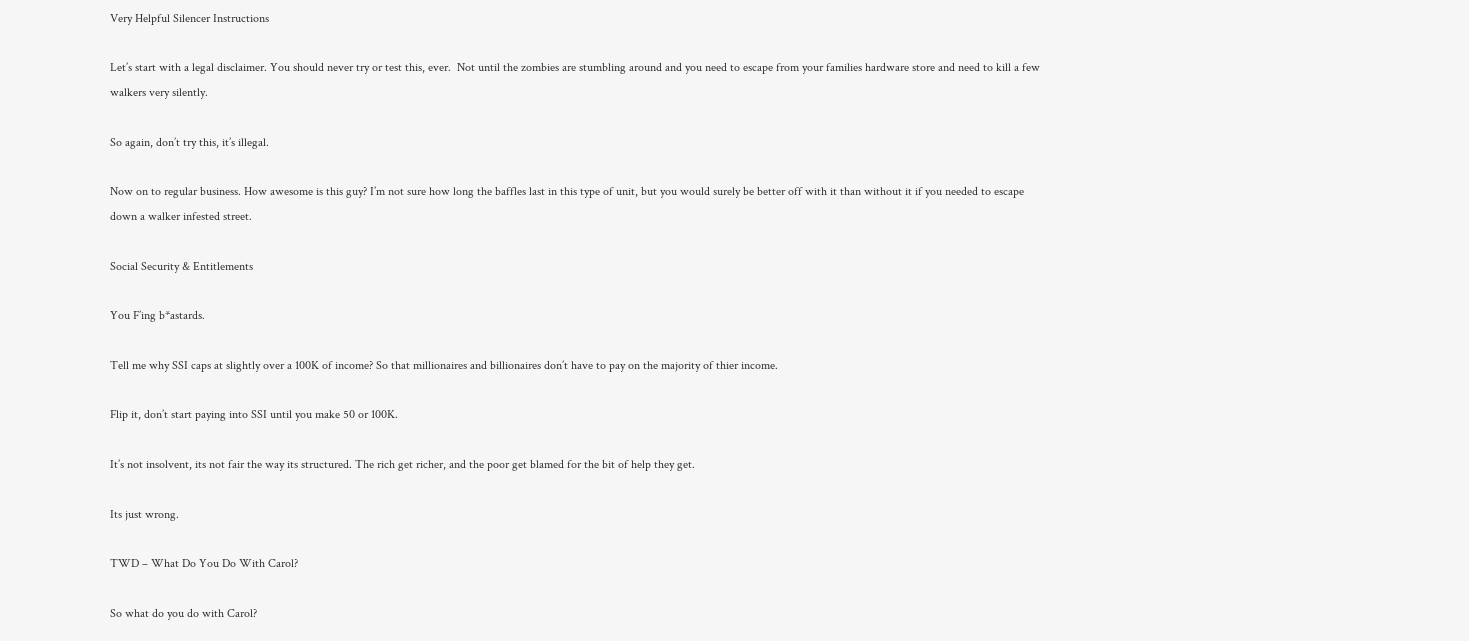Very Helpful Silencer Instructions

Let’s start with a legal disclaimer. You should never try or test this, ever.  Not until the zombies are stumbling around and you need to escape from your families hardware store and need to kill a few walkers very silently.

So again, don’t try this, it’s illegal.

Now on to regular business. How awesome is this guy? I’m not sure how long the baffles last in this type of unit, but you would surely be better off with it than without it if you needed to escape down a walker infested street.

Social Security & Entitlements

You F’ing b*astards.

Tell me why SSI caps at slightly over a 100K of income? So that millionaires and billionaires don’t have to pay on the majority of thier income.

Flip it, don’t start paying into SSI until you make 50 or 100K.

It’s not insolvent, its not fair the way its structured. The rich get richer, and the poor get blamed for the bit of help they get.

Its just wrong.

TWD – What Do You Do With Carol?

So what do you do with Carol?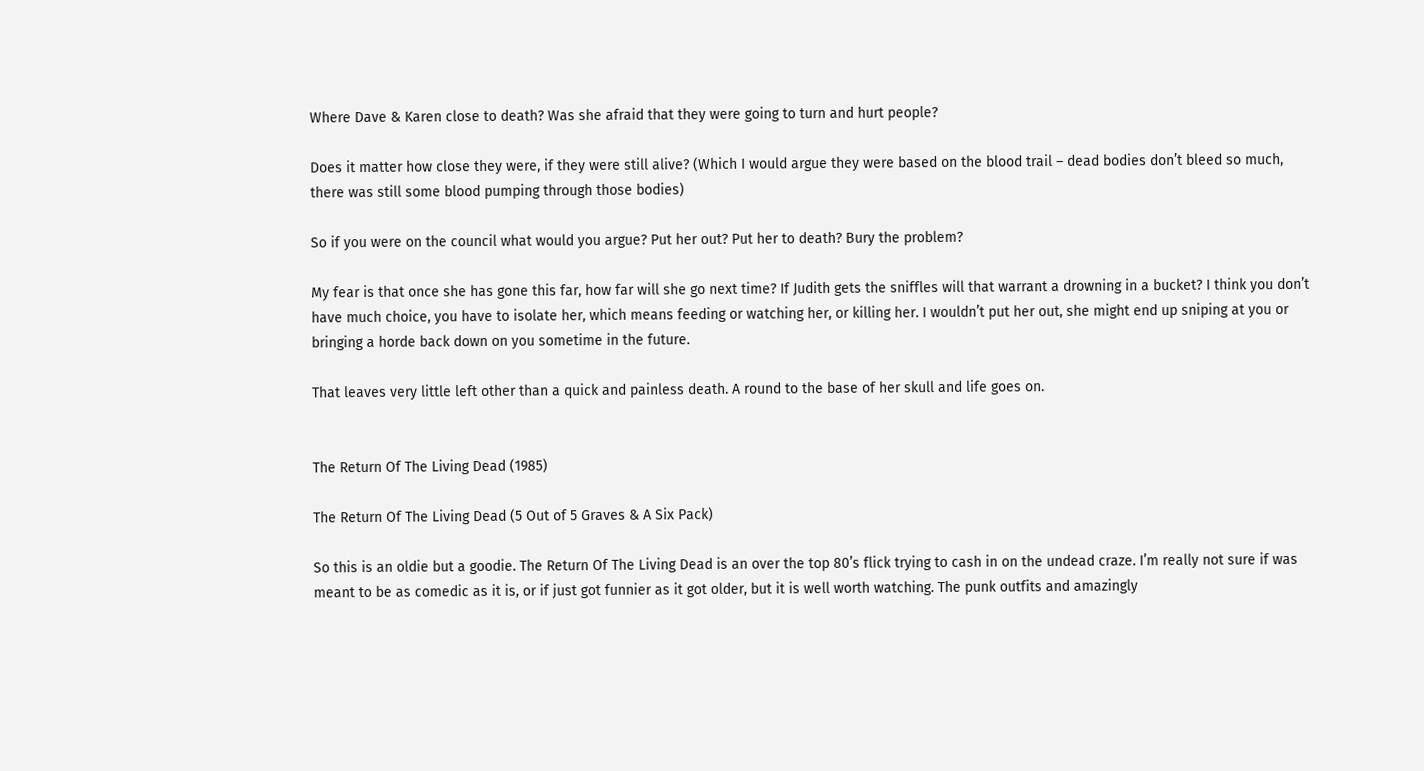Where Dave & Karen close to death? Was she afraid that they were going to turn and hurt people?

Does it matter how close they were, if they were still alive? (Which I would argue they were based on the blood trail – dead bodies don’t bleed so much, there was still some blood pumping through those bodies)

So if you were on the council what would you argue? Put her out? Put her to death? Bury the problem?

My fear is that once she has gone this far, how far will she go next time? If Judith gets the sniffles will that warrant a drowning in a bucket? I think you don’t have much choice, you have to isolate her, which means feeding or watching her, or killing her. I wouldn’t put her out, she might end up sniping at you or bringing a horde back down on you sometime in the future.

That leaves very little left other than a quick and painless death. A round to the base of her skull and life goes on.


The Return Of The Living Dead (1985)

The Return Of The Living Dead (5 Out of 5 Graves & A Six Pack)

So this is an oldie but a goodie. The Return Of The Living Dead is an over the top 80’s flick trying to cash in on the undead craze. I’m really not sure if was meant to be as comedic as it is, or if just got funnier as it got older, but it is well worth watching. The punk outfits and amazingly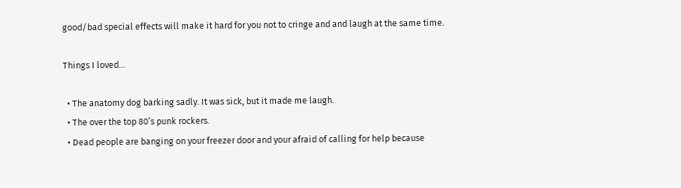good/bad special effects will make it hard for you not to cringe and and laugh at the same time.

Things I loved…

  • The anatomy dog barking sadly. It was sick, but it made me laugh.
  • The over the top 80’s punk rockers.
  • Dead people are banging on your freezer door and your afraid of calling for help because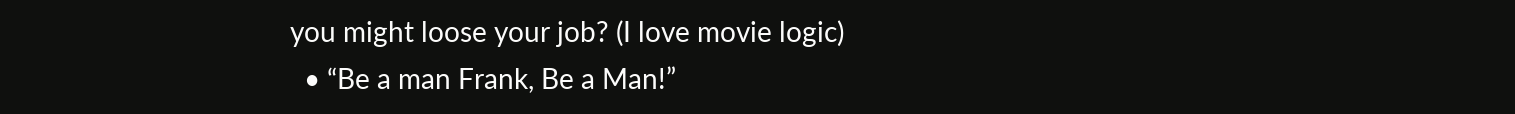you might loose your job? (I love movie logic)
  • “Be a man Frank, Be a Man!”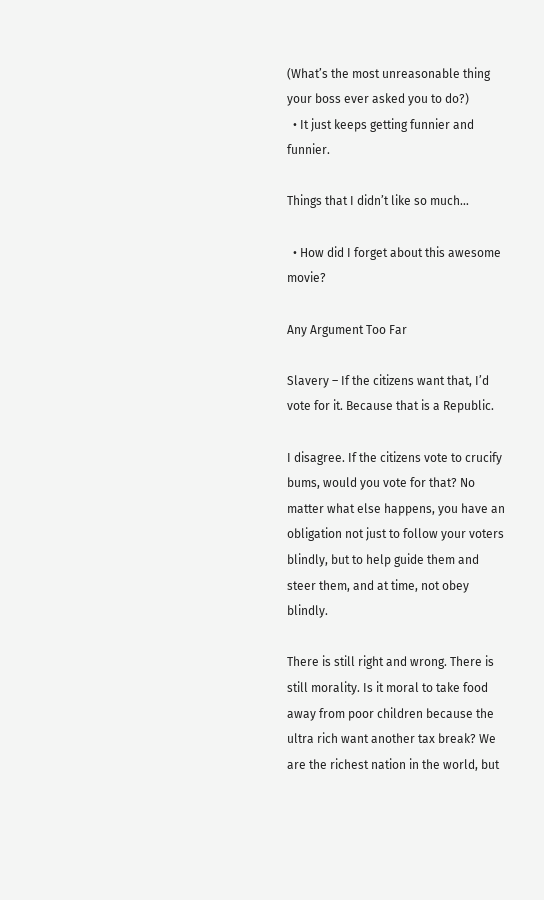(What’s the most unreasonable thing your boss ever asked you to do?)
  • It just keeps getting funnier and funnier.

Things that I didn’t like so much…

  • How did I forget about this awesome movie?

Any Argument Too Far

Slavery – If the citizens want that, I’d vote for it. Because that is a Republic.

I disagree. If the citizens vote to crucify bums, would you vote for that? No matter what else happens, you have an obligation not just to follow your voters blindly, but to help guide them and steer them, and at time, not obey blindly.

There is still right and wrong. There is still morality. Is it moral to take food away from poor children because the ultra rich want another tax break? We are the richest nation in the world, but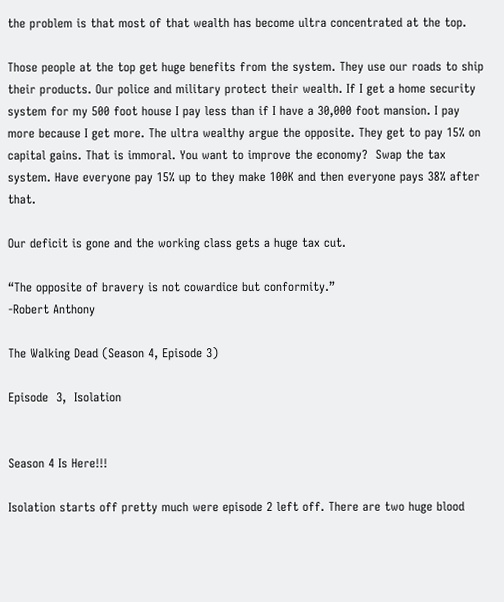the problem is that most of that wealth has become ultra concentrated at the top.

Those people at the top get huge benefits from the system. They use our roads to ship their products. Our police and military protect their wealth. If I get a home security system for my 500 foot house I pay less than if I have a 30,000 foot mansion. I pay more because I get more. The ultra wealthy argue the opposite. They get to pay 15% on capital gains. That is immoral. You want to improve the economy?  Swap the tax system. Have everyone pay 15% up to they make 100K and then everyone pays 38% after that.

Our deficit is gone and the working class gets a huge tax cut.

“The opposite of bravery is not cowardice but conformity.”
-Robert Anthony

The Walking Dead (Season 4, Episode 3)

Episode  3,  Isolation


Season 4 Is Here!!!

Isolation starts off pretty much were episode 2 left off. There are two huge blood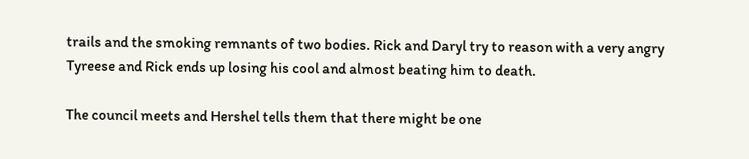trails and the smoking remnants of two bodies. Rick and Daryl try to reason with a very angry Tyreese and Rick ends up losing his cool and almost beating him to death.

The council meets and Hershel tells them that there might be one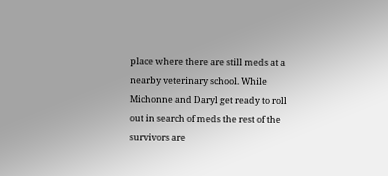place where there are still meds at a nearby veterinary school. While Michonne and Daryl get ready to roll out in search of meds the rest of the survivors are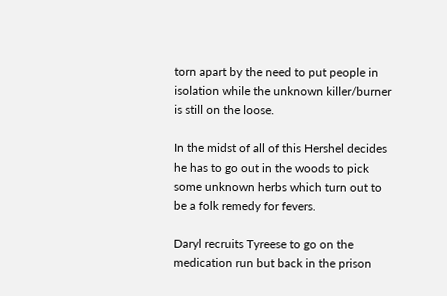torn apart by the need to put people in isolation while the unknown killer/burner is still on the loose.

In the midst of all of this Hershel decides he has to go out in the woods to pick some unknown herbs which turn out to be a folk remedy for fevers.

Daryl recruits Tyreese to go on the medication run but back in the prison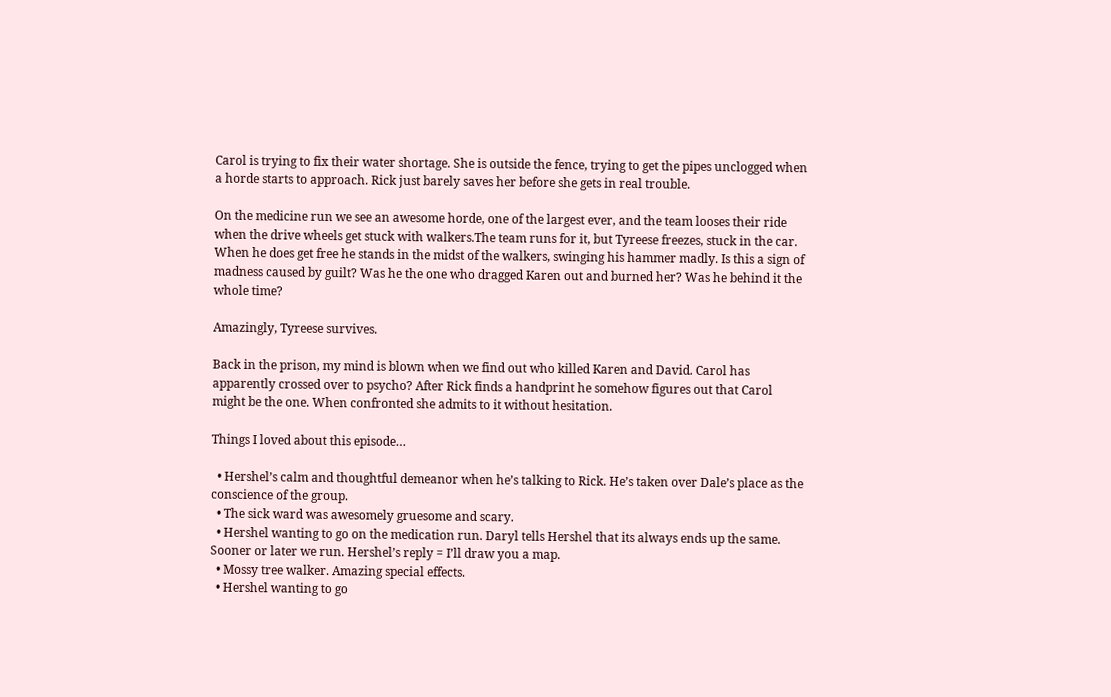Carol is trying to fix their water shortage. She is outside the fence, trying to get the pipes unclogged when a horde starts to approach. Rick just barely saves her before she gets in real trouble.

On the medicine run we see an awesome horde, one of the largest ever, and the team looses their ride when the drive wheels get stuck with walkers.The team runs for it, but Tyreese freezes, stuck in the car. When he does get free he stands in the midst of the walkers, swinging his hammer madly. Is this a sign of madness caused by guilt? Was he the one who dragged Karen out and burned her? Was he behind it the whole time?

Amazingly, Tyreese survives.

Back in the prison, my mind is blown when we find out who killed Karen and David. Carol has apparently crossed over to psycho? After Rick finds a handprint he somehow figures out that Carol might be the one. When confronted she admits to it without hesitation.

Things I loved about this episode…

  • Hershel’s calm and thoughtful demeanor when he’s talking to Rick. He’s taken over Dale’s place as the conscience of the group.
  • The sick ward was awesomely gruesome and scary.
  • Hershel wanting to go on the medication run. Daryl tells Hershel that its always ends up the same. Sooner or later we run. Hershel’s reply = I’ll draw you a map.
  • Mossy tree walker. Amazing special effects.
  • Hershel wanting to go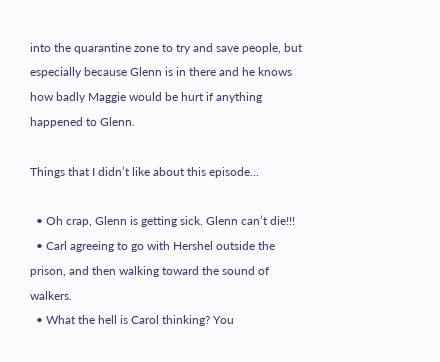into the quarantine zone to try and save people, but especially because Glenn is in there and he knows how badly Maggie would be hurt if anything happened to Glenn.

Things that I didn’t like about this episode…

  • Oh crap, Glenn is getting sick. Glenn can’t die!!!
  • Carl agreeing to go with Hershel outside the prison, and then walking toward the sound of walkers.
  • What the hell is Carol thinking? You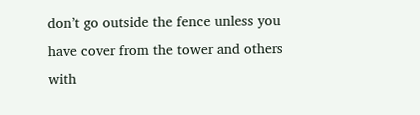don’t go outside the fence unless you have cover from the tower and others with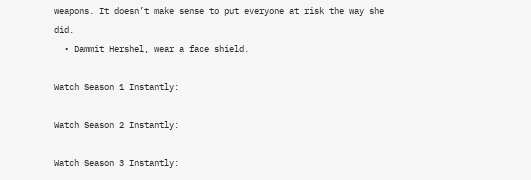weapons. It doesn’t make sense to put everyone at risk the way she did.
  • Dammit Hershel, wear a face shield.

Watch Season 1 Instantly:

Watch Season 2 Instantly:

Watch Season 3 Instantly: